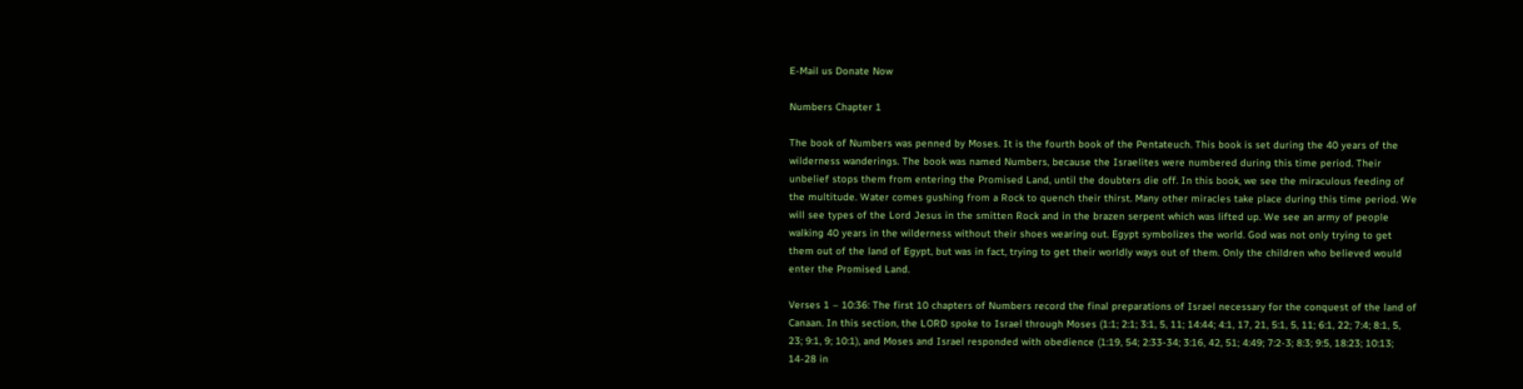E-Mail us Donate Now

Numbers Chapter 1

The book of Numbers was penned by Moses. It is the fourth book of the Pentateuch. This book is set during the 40 years of the wilderness wanderings. The book was named Numbers, because the Israelites were numbered during this time period. Their unbelief stops them from entering the Promised Land, until the doubters die off. In this book, we see the miraculous feeding of the multitude. Water comes gushing from a Rock to quench their thirst. Many other miracles take place during this time period. We will see types of the Lord Jesus in the smitten Rock and in the brazen serpent which was lifted up. We see an army of people walking 40 years in the wilderness without their shoes wearing out. Egypt symbolizes the world. God was not only trying to get them out of the land of Egypt, but was in fact, trying to get their worldly ways out of them. Only the children who believed would enter the Promised Land.

Verses 1 – 10:36: The first 10 chapters of Numbers record the final preparations of Israel necessary for the conquest of the land of Canaan. In this section, the LORD spoke to Israel through Moses (1:1; 2:1; 3:1, 5, 11; 14:44; 4:1, 17, 21, 5:1, 5, 11; 6:1, 22; 7:4; 8:1, 5, 23; 9:1, 9; 10:1), and Moses and Israel responded with obedience (1:19, 54; 2:33-34; 3:16, 42, 51; 4:49; 7:2-3; 8:3; 9:5, 18:23; 10:13; 14-28 in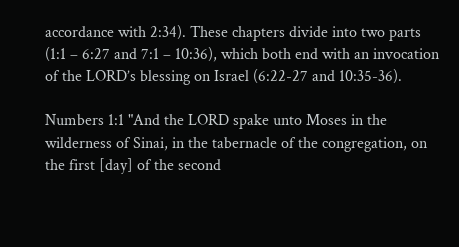accordance with 2:34). These chapters divide into two parts (1:1 – 6:27 and 7:1 – 10:36), which both end with an invocation of the LORD’s blessing on Israel (6:22-27 and 10:35-36).

Numbers 1:1 "And the LORD spake unto Moses in the wilderness of Sinai, in the tabernacle of the congregation, on the first [day] of the second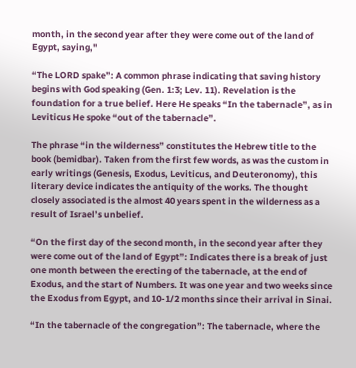month, in the second year after they were come out of the land of Egypt, saying,"

“The LORD spake”: A common phrase indicating that saving history begins with God speaking (Gen. 1:3; Lev. 11). Revelation is the foundation for a true belief. Here He speaks “In the tabernacle”, as in Leviticus He spoke “out of the tabernacle”.

The phrase “in the wilderness” constitutes the Hebrew title to the book (bemidbar). Taken from the first few words, as was the custom in early writings (Genesis, Exodus, Leviticus, and Deuteronomy), this literary device indicates the antiquity of the works. The thought closely associated is the almost 40 years spent in the wilderness as a result of Israel’s unbelief.

“On the first day of the second month, in the second year after they were come out of the land of Egypt”: Indicates there is a break of just one month between the erecting of the tabernacle, at the end of Exodus, and the start of Numbers. It was one year and two weeks since the Exodus from Egypt, and 10-1/2 months since their arrival in Sinai.

“In the tabernacle of the congregation”: The tabernacle, where the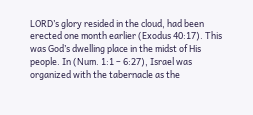LORD’s glory resided in the cloud, had been erected one month earlier (Exodus 40:17). This was God’s dwelling place in the midst of His people. In (Num. 1:1 – 6:27), Israel was organized with the tabernacle as the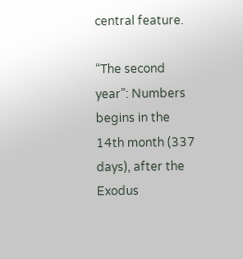central feature.

“The second year”: Numbers begins in the 14th month (337 days), after the Exodus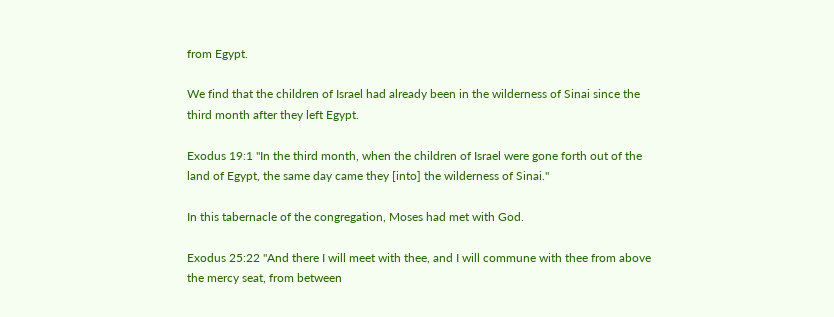from Egypt.

We find that the children of Israel had already been in the wilderness of Sinai since the third month after they left Egypt.

Exodus 19:1 "In the third month, when the children of Israel were gone forth out of the land of Egypt, the same day came they [into] the wilderness of Sinai."

In this tabernacle of the congregation, Moses had met with God.

Exodus 25:22 "And there I will meet with thee, and I will commune with thee from above the mercy seat, from between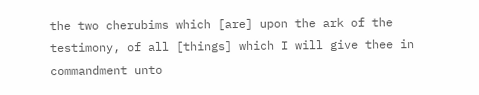the two cherubims which [are] upon the ark of the testimony, of all [things] which I will give thee in commandment unto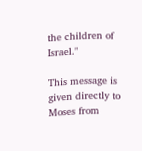the children of Israel."

This message is given directly to Moses from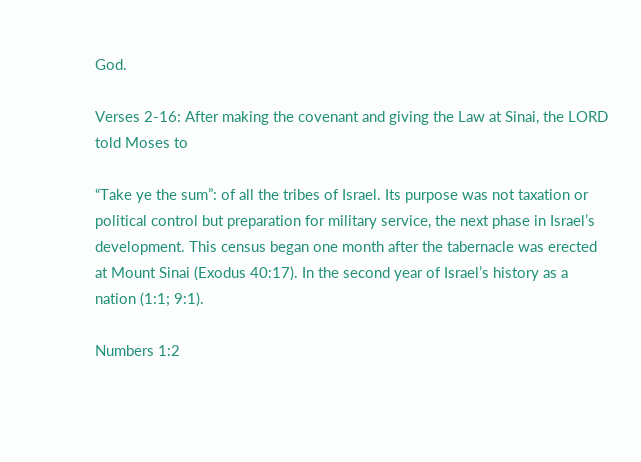God.

Verses 2-16: After making the covenant and giving the Law at Sinai, the LORD told Moses to

“Take ye the sum”: of all the tribes of Israel. Its purpose was not taxation or political control but preparation for military service, the next phase in Israel’s development. This census began one month after the tabernacle was erected at Mount Sinai (Exodus 40:17). In the second year of Israel’s history as a nation (1:1; 9:1).

Numbers 1:2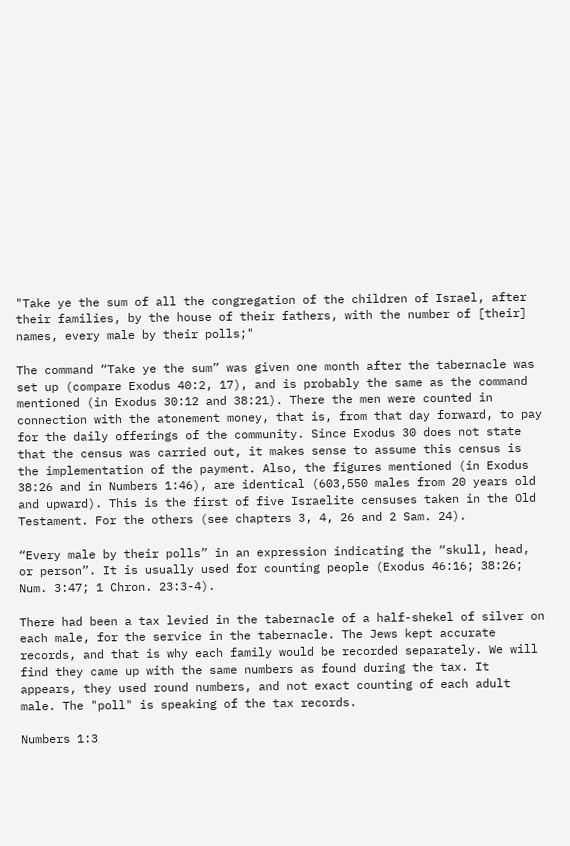"Take ye the sum of all the congregation of the children of Israel, after their families, by the house of their fathers, with the number of [their] names, every male by their polls;"

The command “Take ye the sum” was given one month after the tabernacle was set up (compare Exodus 40:2, 17), and is probably the same as the command mentioned (in Exodus 30:12 and 38:21). There the men were counted in connection with the atonement money, that is, from that day forward, to pay for the daily offerings of the community. Since Exodus 30 does not state that the census was carried out, it makes sense to assume this census is the implementation of the payment. Also, the figures mentioned (in Exodus 38:26 and in Numbers 1:46), are identical (603,550 males from 20 years old and upward). This is the first of five Israelite censuses taken in the Old Testament. For the others (see chapters 3, 4, 26 and 2 Sam. 24).

“Every male by their polls” in an expression indicating the “skull, head, or person”. It is usually used for counting people (Exodus 46:16; 38:26; Num. 3:47; 1 Chron. 23:3-4).

There had been a tax levied in the tabernacle of a half-shekel of silver on each male, for the service in the tabernacle. The Jews kept accurate records, and that is why each family would be recorded separately. We will find they came up with the same numbers as found during the tax. It appears, they used round numbers, and not exact counting of each adult male. The "poll" is speaking of the tax records.

Numbers 1:3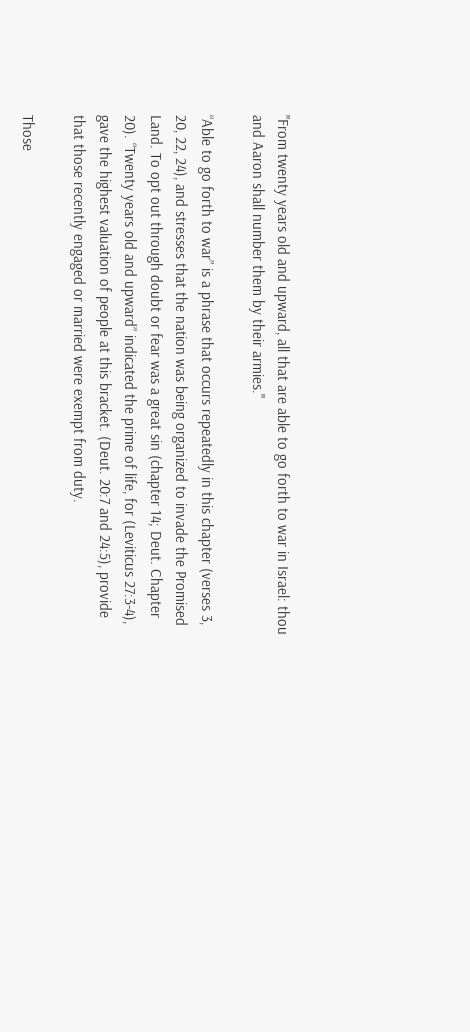"From twenty years old and upward, all that are able to go forth to war in Israel: thou and Aaron shall number them by their armies."

“Able to go forth to war” is a phrase that occurs repeatedly in this chapter (verses 3, 20, 22, 24), and stresses that the nation was being organized to invade the Promised Land. To opt out through doubt or fear was a great sin (chapter 14; Deut. Chapter 20). “Twenty years old and upward” indicated the prime of life, for (Leviticus 27:3-4), gave the highest valuation of people at this bracket. (Deut. 20:7 and 24:5), provide that those recently engaged or married were exempt from duty.

Those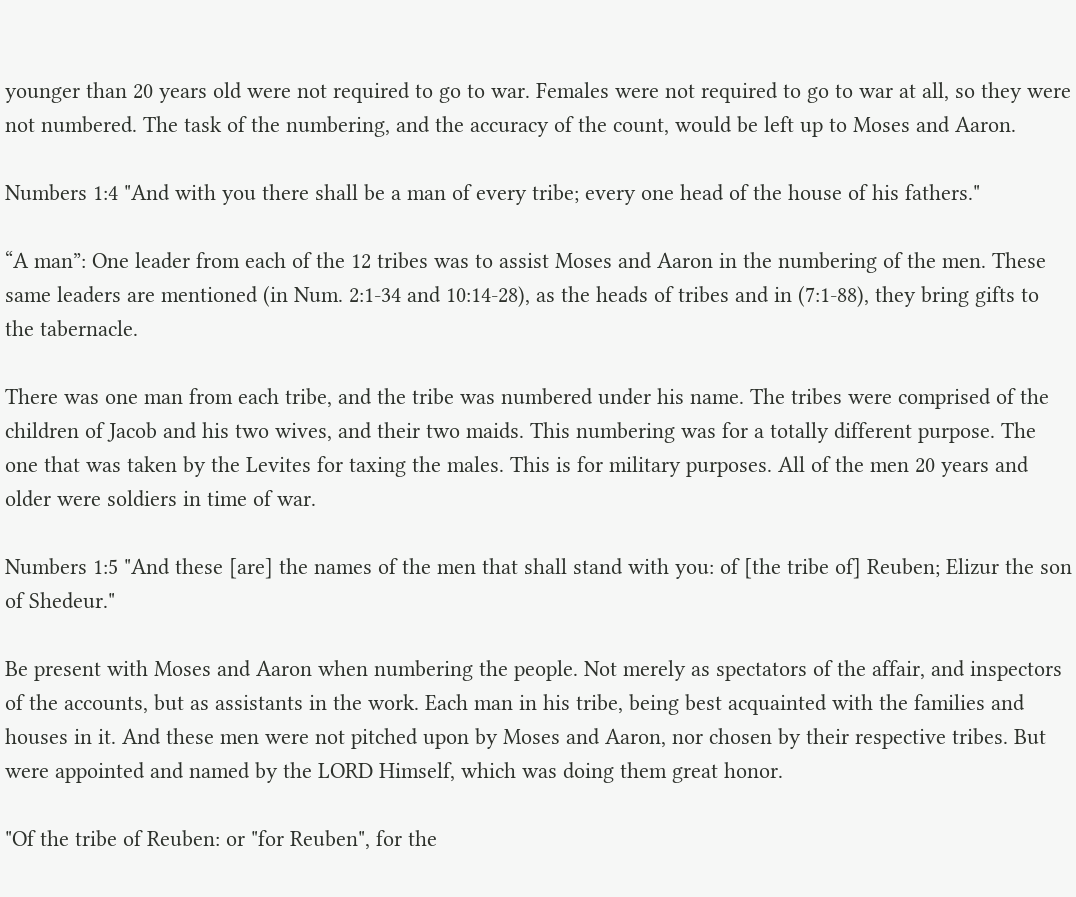younger than 20 years old were not required to go to war. Females were not required to go to war at all, so they were not numbered. The task of the numbering, and the accuracy of the count, would be left up to Moses and Aaron.

Numbers 1:4 "And with you there shall be a man of every tribe; every one head of the house of his fathers."

“A man”: One leader from each of the 12 tribes was to assist Moses and Aaron in the numbering of the men. These same leaders are mentioned (in Num. 2:1-34 and 10:14-28), as the heads of tribes and in (7:1-88), they bring gifts to the tabernacle.

There was one man from each tribe, and the tribe was numbered under his name. The tribes were comprised of the children of Jacob and his two wives, and their two maids. This numbering was for a totally different purpose. The one that was taken by the Levites for taxing the males. This is for military purposes. All of the men 20 years and older were soldiers in time of war.

Numbers 1:5 "And these [are] the names of the men that shall stand with you: of [the tribe of] Reuben; Elizur the son of Shedeur."

Be present with Moses and Aaron when numbering the people. Not merely as spectators of the affair, and inspectors of the accounts, but as assistants in the work. Each man in his tribe, being best acquainted with the families and houses in it. And these men were not pitched upon by Moses and Aaron, nor chosen by their respective tribes. But were appointed and named by the LORD Himself, which was doing them great honor.

"Of the tribe of Reuben: or "for Reuben", for the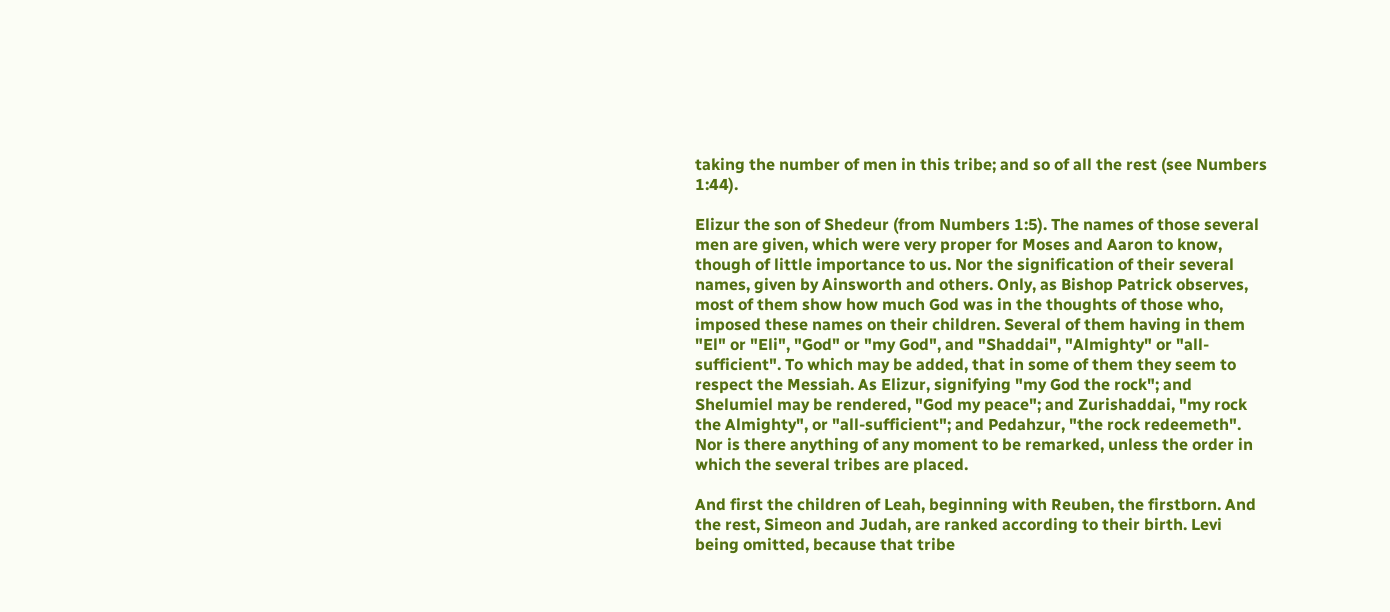taking the number of men in this tribe; and so of all the rest (see Numbers 1:44).

Elizur the son of Shedeur (from Numbers 1:5). The names of those several men are given, which were very proper for Moses and Aaron to know, though of little importance to us. Nor the signification of their several names, given by Ainsworth and others. Only, as Bishop Patrick observes, most of them show how much God was in the thoughts of those who, imposed these names on their children. Several of them having in them "El" or "Eli", "God" or "my God", and "Shaddai", "Almighty" or "all-sufficient". To which may be added, that in some of them they seem to respect the Messiah. As Elizur, signifying "my God the rock"; and Shelumiel may be rendered, "God my peace"; and Zurishaddai, "my rock the Almighty", or "all-sufficient"; and Pedahzur, "the rock redeemeth". Nor is there anything of any moment to be remarked, unless the order in which the several tribes are placed.

And first the children of Leah, beginning with Reuben, the firstborn. And the rest, Simeon and Judah, are ranked according to their birth. Levi being omitted, because that tribe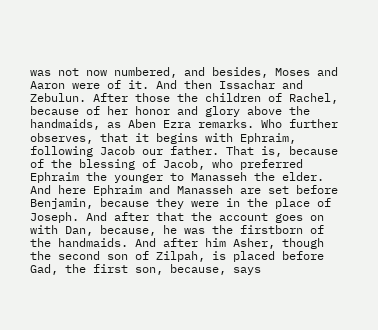was not now numbered, and besides, Moses and Aaron were of it. And then Issachar and Zebulun. After those the children of Rachel, because of her honor and glory above the handmaids, as Aben Ezra remarks. Who further observes, that it begins with Ephraim, following Jacob our father. That is, because of the blessing of Jacob, who preferred Ephraim the younger to Manasseh the elder. And here Ephraim and Manasseh are set before Benjamin, because they were in the place of Joseph. And after that the account goes on with Dan, because, he was the firstborn of the handmaids. And after him Asher, though the second son of Zilpah, is placed before Gad, the first son, because, says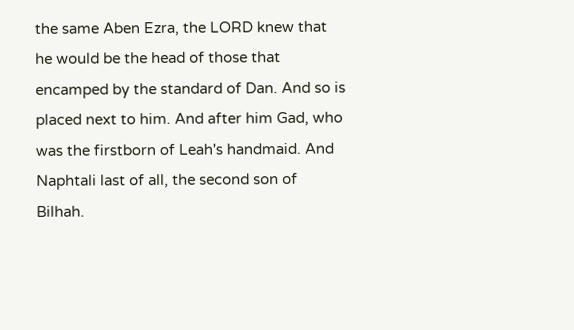the same Aben Ezra, the LORD knew that he would be the head of those that encamped by the standard of Dan. And so is placed next to him. And after him Gad, who was the firstborn of Leah's handmaid. And Naphtali last of all, the second son of Bilhah.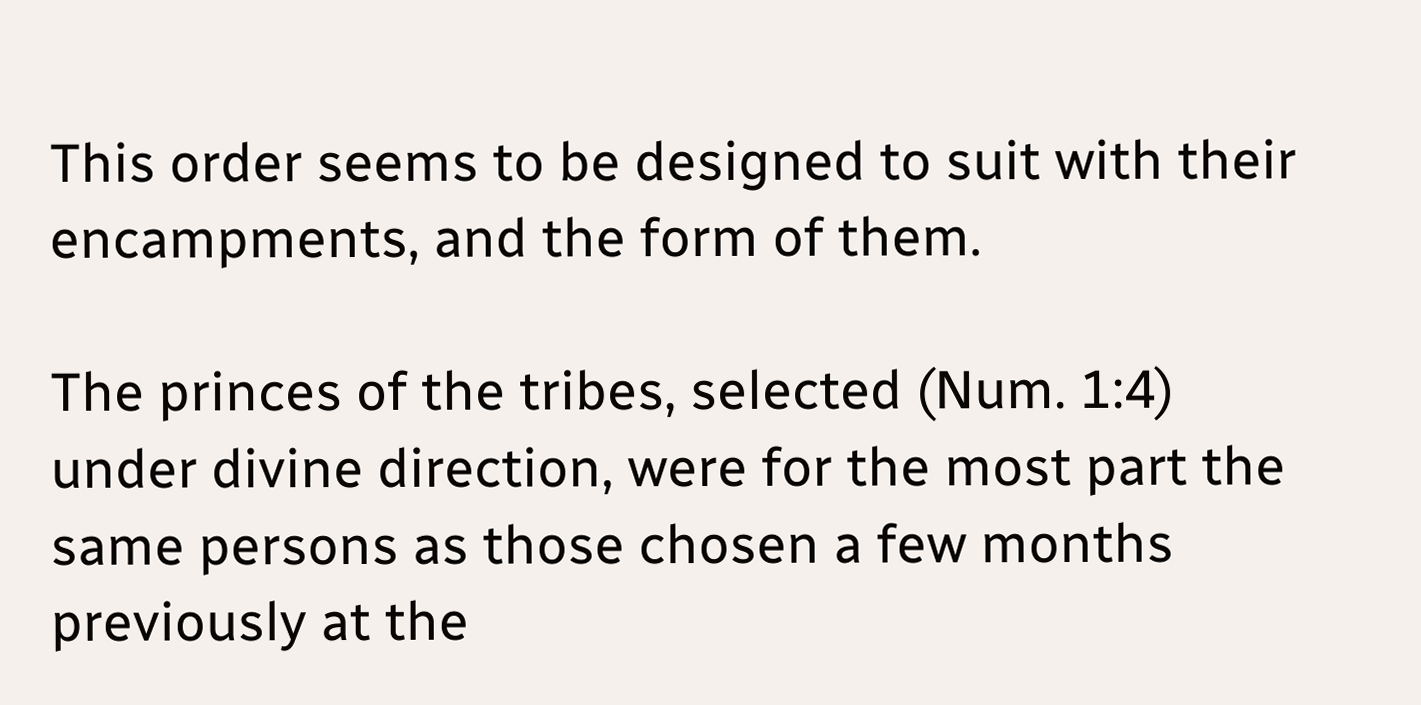This order seems to be designed to suit with their encampments, and the form of them.

The princes of the tribes, selected (Num. 1:4) under divine direction, were for the most part the same persons as those chosen a few months previously at the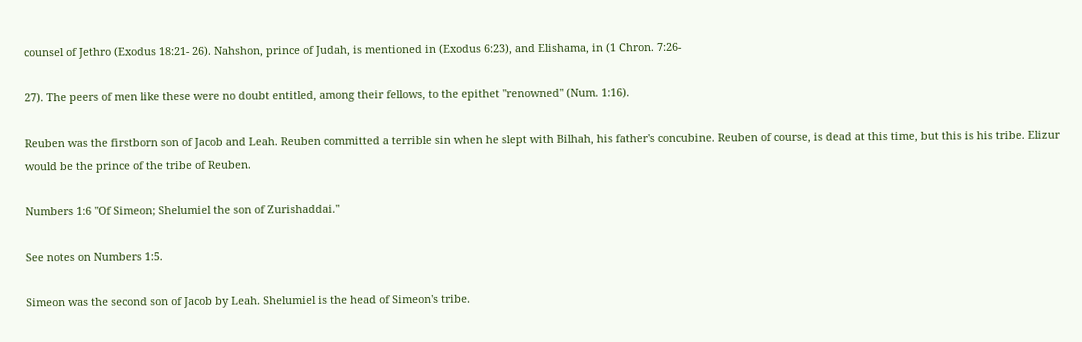counsel of Jethro (Exodus 18:21- 26). Nahshon, prince of Judah, is mentioned in (Exodus 6:23), and Elishama, in (1 Chron. 7:26-

27). The peers of men like these were no doubt entitled, among their fellows, to the epithet "renowned" (Num. 1:16).

Reuben was the firstborn son of Jacob and Leah. Reuben committed a terrible sin when he slept with Bilhah, his father's concubine. Reuben of course, is dead at this time, but this is his tribe. Elizur would be the prince of the tribe of Reuben.

Numbers 1:6 "Of Simeon; Shelumiel the son of Zurishaddai."

See notes on Numbers 1:5.

Simeon was the second son of Jacob by Leah. Shelumiel is the head of Simeon's tribe.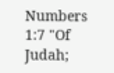Numbers 1:7 "Of Judah;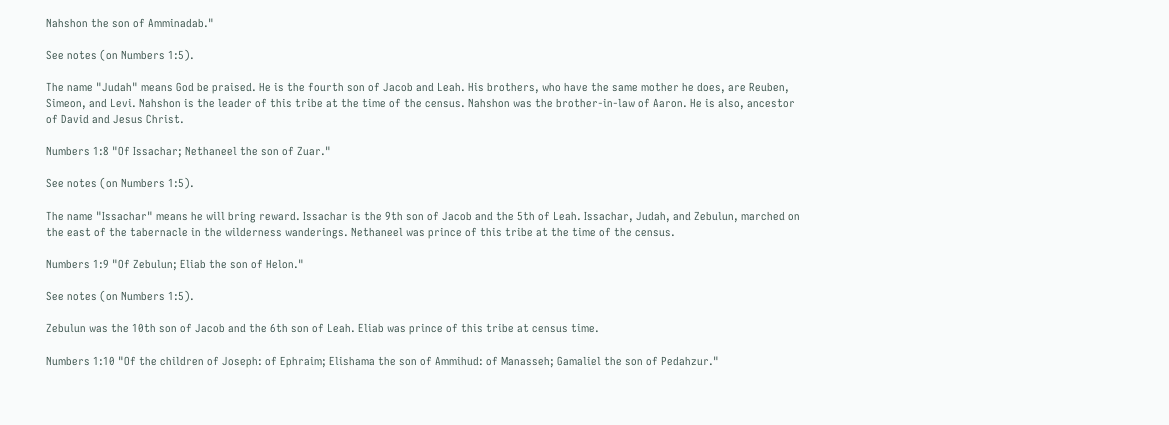Nahshon the son of Amminadab."

See notes (on Numbers 1:5).

The name "Judah" means God be praised. He is the fourth son of Jacob and Leah. His brothers, who have the same mother he does, are Reuben, Simeon, and Levi. Nahshon is the leader of this tribe at the time of the census. Nahshon was the brother-in-law of Aaron. He is also, ancestor of David and Jesus Christ.

Numbers 1:8 "Of Issachar; Nethaneel the son of Zuar."

See notes (on Numbers 1:5).

The name "Issachar" means he will bring reward. Issachar is the 9th son of Jacob and the 5th of Leah. Issachar, Judah, and Zebulun, marched on the east of the tabernacle in the wilderness wanderings. Nethaneel was prince of this tribe at the time of the census.

Numbers 1:9 "Of Zebulun; Eliab the son of Helon."

See notes (on Numbers 1:5).

Zebulun was the 10th son of Jacob and the 6th son of Leah. Eliab was prince of this tribe at census time.

Numbers 1:10 "Of the children of Joseph: of Ephraim; Elishama the son of Ammihud: of Manasseh; Gamaliel the son of Pedahzur."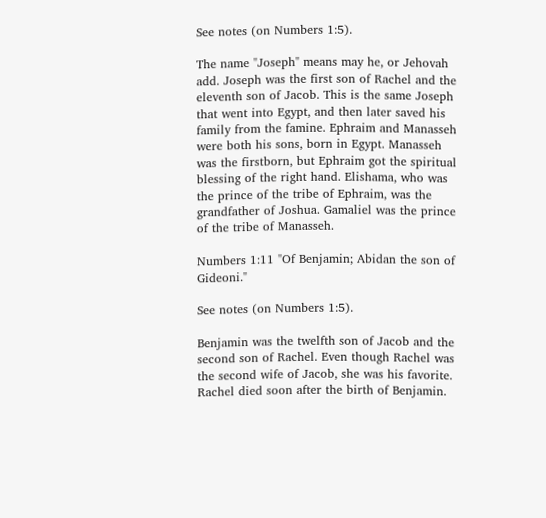See notes (on Numbers 1:5).

The name "Joseph" means may he, or Jehovah add. Joseph was the first son of Rachel and the eleventh son of Jacob. This is the same Joseph that went into Egypt, and then later saved his family from the famine. Ephraim and Manasseh were both his sons, born in Egypt. Manasseh was the firstborn, but Ephraim got the spiritual blessing of the right hand. Elishama, who was the prince of the tribe of Ephraim, was the grandfather of Joshua. Gamaliel was the prince of the tribe of Manasseh.

Numbers 1:11 "Of Benjamin; Abidan the son of Gideoni."

See notes (on Numbers 1:5).

Benjamin was the twelfth son of Jacob and the second son of Rachel. Even though Rachel was the second wife of Jacob, she was his favorite. Rachel died soon after the birth of Benjamin.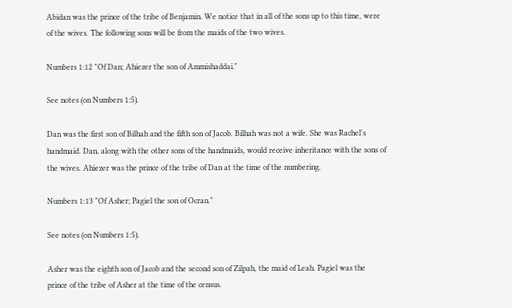Abidan was the prince of the tribe of Benjamin. We notice that in all of the sons up to this time, were of the wives. The following sons will be from the maids of the two wives.

Numbers 1:12 "Of Dan; Ahiezer the son of Ammishaddai."

See notes (on Numbers 1:5).

Dan was the first son of Bilhah and the fifth son of Jacob. Bilhah was not a wife. She was Rachel's handmaid. Dan, along with the other sons of the handmaids, would receive inheritance with the sons of the wives. Ahiezer was the prince of the tribe of Dan at the time of the numbering.

Numbers 1:13 "Of Asher; Pagiel the son of Ocran."

See notes (on Numbers 1:5).

Asher was the eighth son of Jacob and the second son of Zilpah, the maid of Leah. Pagiel was the prince of the tribe of Asher at the time of the census.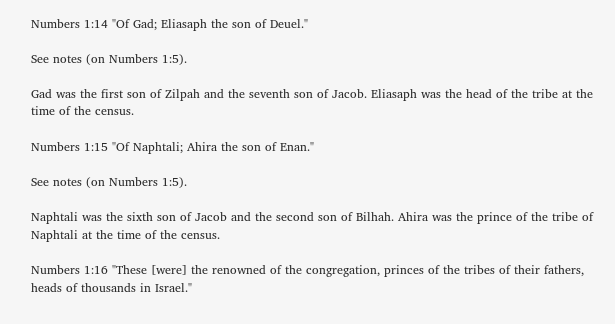Numbers 1:14 "Of Gad; Eliasaph the son of Deuel."

See notes (on Numbers 1:5).

Gad was the first son of Zilpah and the seventh son of Jacob. Eliasaph was the head of the tribe at the time of the census.

Numbers 1:15 "Of Naphtali; Ahira the son of Enan."

See notes (on Numbers 1:5).

Naphtali was the sixth son of Jacob and the second son of Bilhah. Ahira was the prince of the tribe of Naphtali at the time of the census.

Numbers 1:16 "These [were] the renowned of the congregation, princes of the tribes of their fathers, heads of thousands in Israel."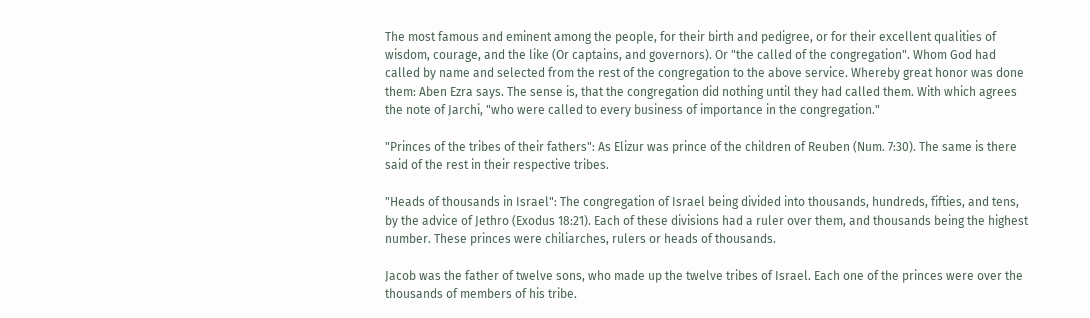The most famous and eminent among the people, for their birth and pedigree, or for their excellent qualities of wisdom, courage, and the like (Or captains, and governors). Or "the called of the congregation". Whom God had called by name and selected from the rest of the congregation to the above service. Whereby great honor was done them: Aben Ezra says. The sense is, that the congregation did nothing until they had called them. With which agrees the note of Jarchi, "who were called to every business of importance in the congregation."

"Princes of the tribes of their fathers": As Elizur was prince of the children of Reuben (Num. 7:30). The same is there said of the rest in their respective tribes.

"Heads of thousands in Israel": The congregation of Israel being divided into thousands, hundreds, fifties, and tens, by the advice of Jethro (Exodus 18:21). Each of these divisions had a ruler over them, and thousands being the highest number. These princes were chiliarches, rulers or heads of thousands.

Jacob was the father of twelve sons, who made up the twelve tribes of Israel. Each one of the princes were over the thousands of members of his tribe.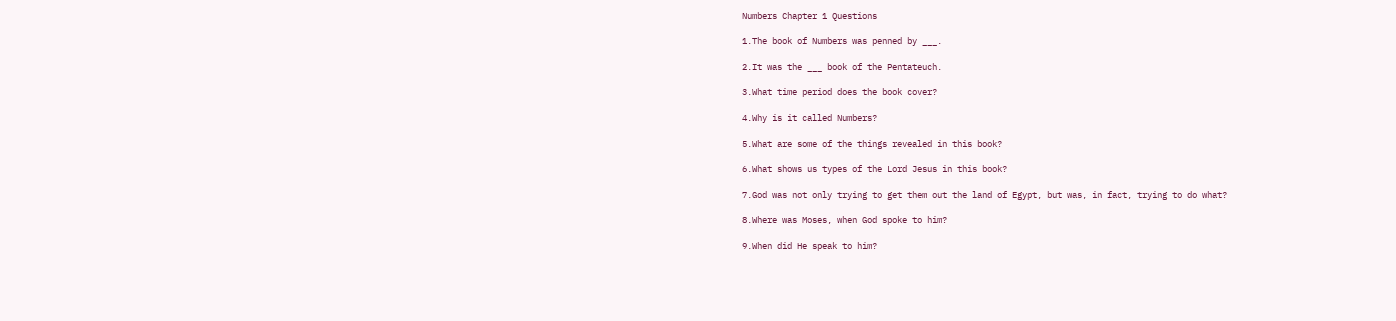Numbers Chapter 1 Questions

1.The book of Numbers was penned by ___.

2.It was the ___ book of the Pentateuch.

3.What time period does the book cover?

4.Why is it called Numbers?

5.What are some of the things revealed in this book?

6.What shows us types of the Lord Jesus in this book?

7.God was not only trying to get them out the land of Egypt, but was, in fact, trying to do what?

8.Where was Moses, when God spoke to him?

9.When did He speak to him?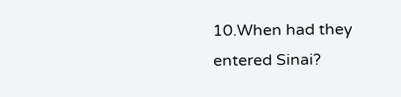10.When had they entered Sinai?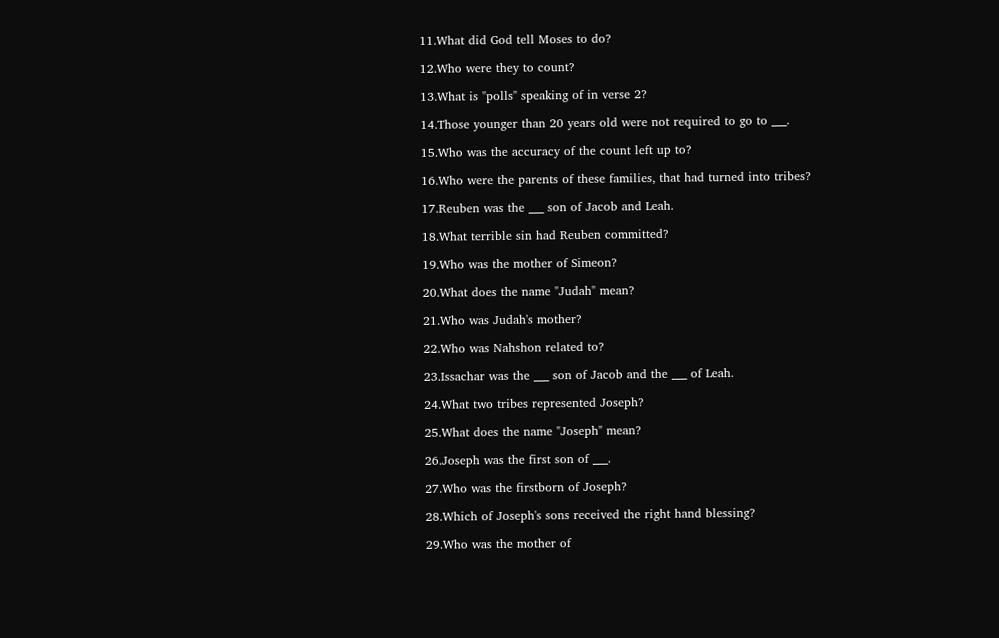11.What did God tell Moses to do?

12.Who were they to count?

13.What is "polls" speaking of in verse 2?

14.Those younger than 20 years old were not required to go to ___.

15.Who was the accuracy of the count left up to?

16.Who were the parents of these families, that had turned into tribes?

17.Reuben was the ___ son of Jacob and Leah.

18.What terrible sin had Reuben committed?

19.Who was the mother of Simeon?

20.What does the name "Judah" mean?

21.Who was Judah's mother?

22.Who was Nahshon related to?

23.Issachar was the ___ son of Jacob and the ___ of Leah.

24.What two tribes represented Joseph?

25.What does the name "Joseph" mean?

26.Joseph was the first son of ___.

27.Who was the firstborn of Joseph?

28.Which of Joseph's sons received the right hand blessing?

29.Who was the mother of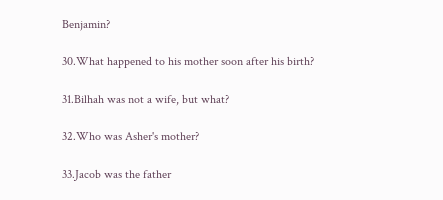Benjamin?

30.What happened to his mother soon after his birth?

31.Bilhah was not a wife, but what?

32.Who was Asher's mother?

33.Jacob was the father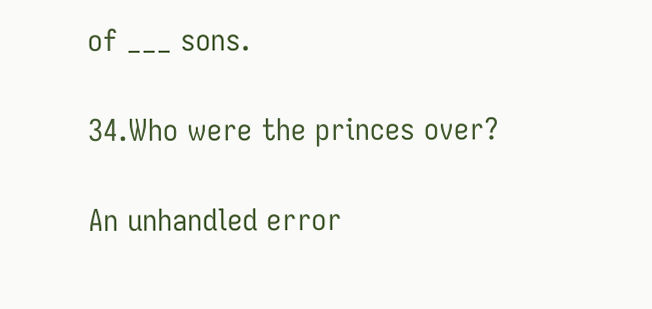of ___ sons.

34.Who were the princes over?

An unhandled error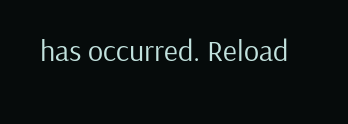has occurred. Reload